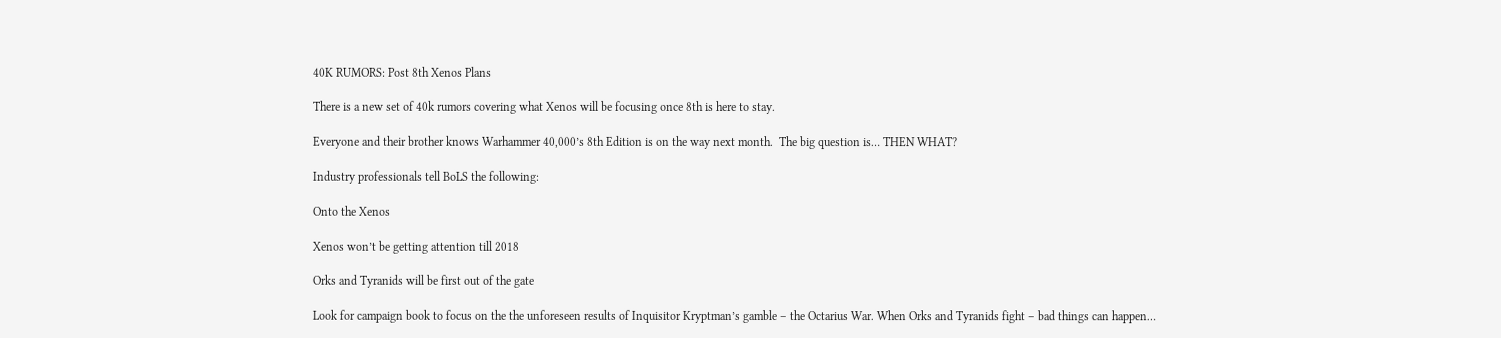40K RUMORS: Post 8th Xenos Plans

There is a new set of 40k rumors covering what Xenos will be focusing once 8th is here to stay.

Everyone and their brother knows Warhammer 40,000’s 8th Edition is on the way next month.  The big question is… THEN WHAT?

Industry professionals tell BoLS the following:

Onto the Xenos

Xenos won’t be getting attention till 2018

Orks and Tyranids will be first out of the gate

Look for campaign book to focus on the the unforeseen results of Inquisitor Kryptman’s gamble – the Octarius War. When Orks and Tyranids fight – bad things can happen…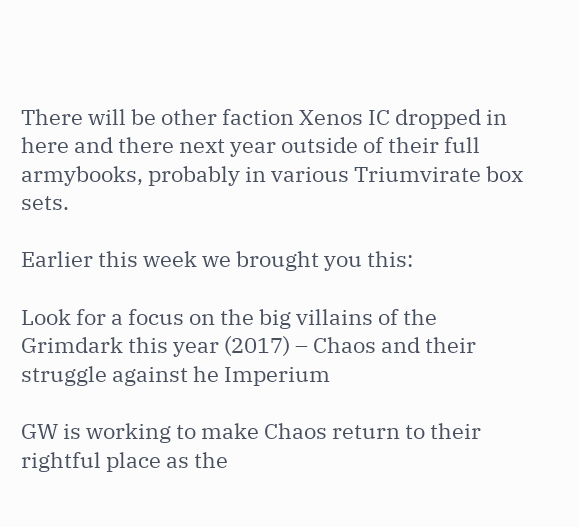There will be other faction Xenos IC dropped in here and there next year outside of their full armybooks, probably in various Triumvirate box sets.

Earlier this week we brought you this:

Look for a focus on the big villains of the Grimdark this year (2017) – Chaos and their struggle against he Imperium

GW is working to make Chaos return to their rightful place as the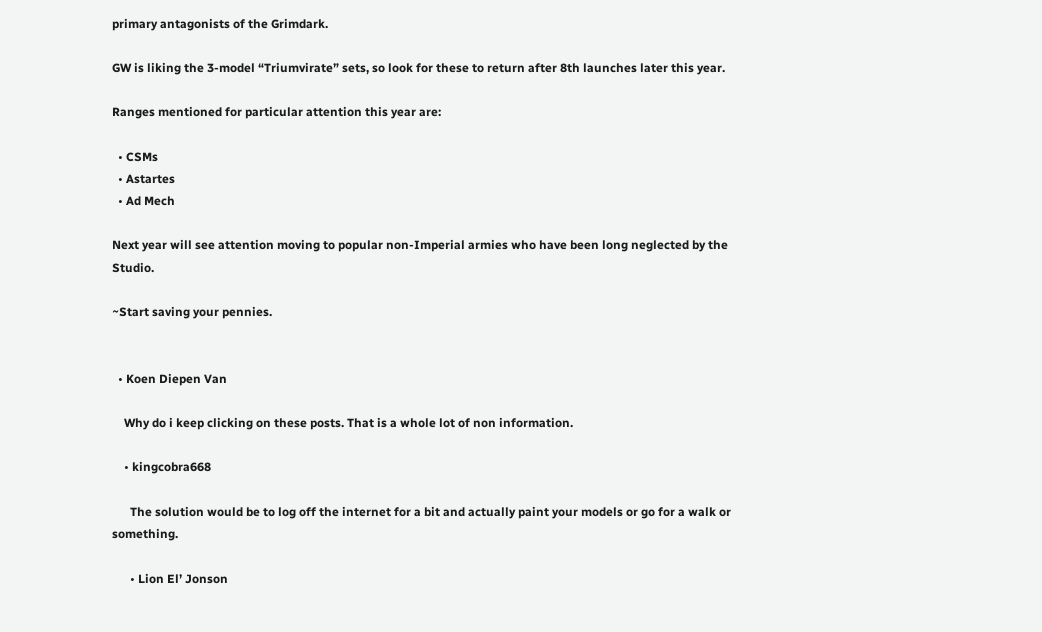primary antagonists of the Grimdark.

GW is liking the 3-model “Triumvirate” sets, so look for these to return after 8th launches later this year.

Ranges mentioned for particular attention this year are:

  • CSMs
  • Astartes
  • Ad Mech

Next year will see attention moving to popular non-Imperial armies who have been long neglected by the Studio.

~Start saving your pennies.


  • Koen Diepen Van

    Why do i keep clicking on these posts. That is a whole lot of non information.

    • kingcobra668

      The solution would be to log off the internet for a bit and actually paint your models or go for a walk or something.

      • Lion El’ Jonson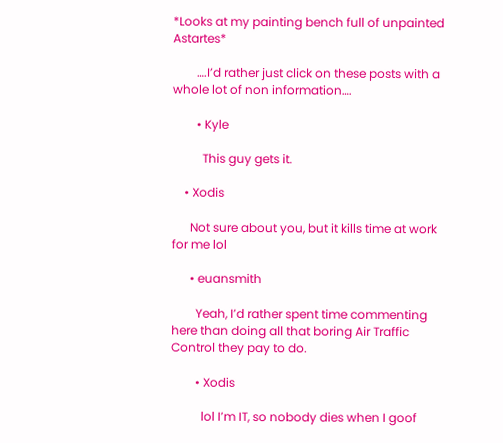*Looks at my painting bench full of unpainted Astartes*

        ….I’d rather just click on these posts with a whole lot of non information….

        • Kyle

          This guy gets it.

    • Xodis

      Not sure about you, but it kills time at work for me lol

      • euansmith

        Yeah, I’d rather spent time commenting here than doing all that boring Air Traffic Control they pay to do.

        • Xodis

          lol I’m IT, so nobody dies when I goof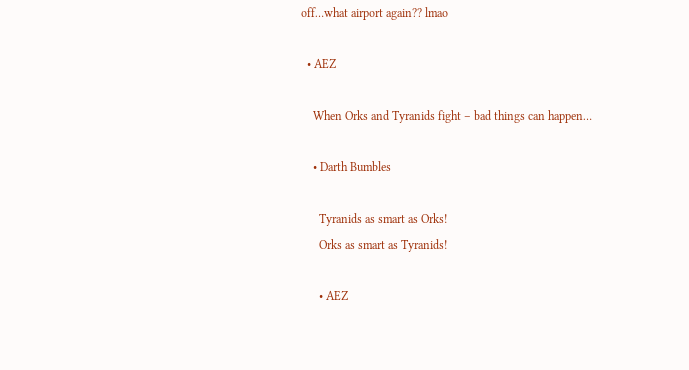off…what airport again?? lmao

  • AEZ

    When Orks and Tyranids fight – bad things can happen…

    • Darth Bumbles

      Tyranids as smart as Orks!
      Orks as smart as Tyranids!

      • AEZ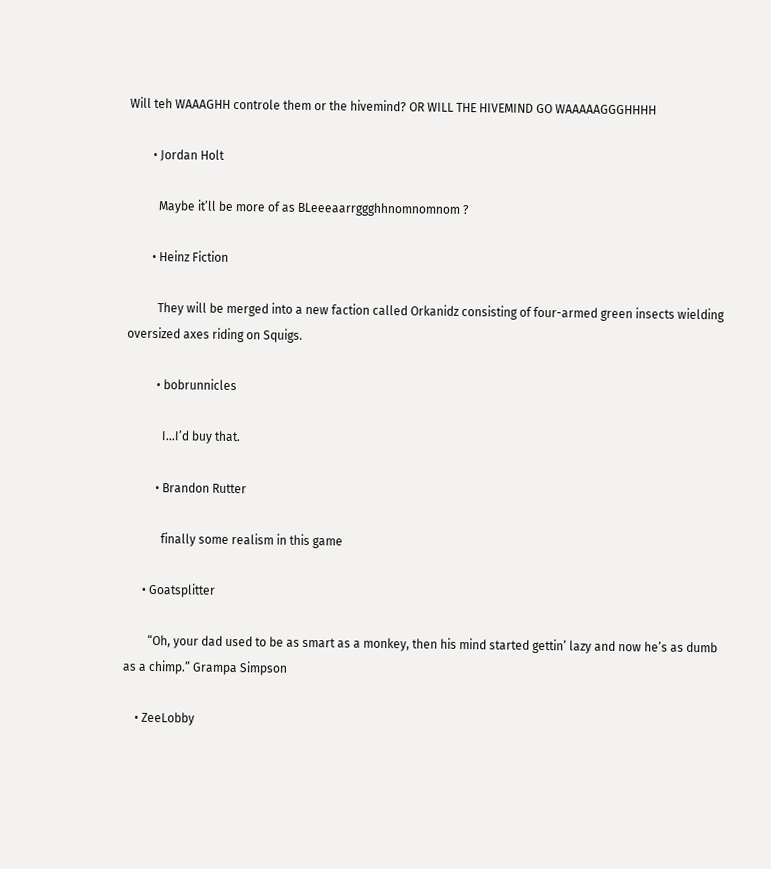Will teh WAAAGHH controle them or the hivemind? OR WILL THE HIVEMIND GO WAAAAAGGGHHHH

        • Jordan Holt

          Maybe it’ll be more of as BLeeeaarrggghhnomnomnom ?

        • Heinz Fiction

          They will be merged into a new faction called Orkanidz consisting of four-armed green insects wielding oversized axes riding on Squigs.

          • bobrunnicles

            I…I’d buy that.

          • Brandon Rutter

            finally some realism in this game

      • Goatsplitter

        “Oh, your dad used to be as smart as a monkey, then his mind started gettin’ lazy and now he’s as dumb as a chimp.” Grampa Simpson

    • ZeeLobby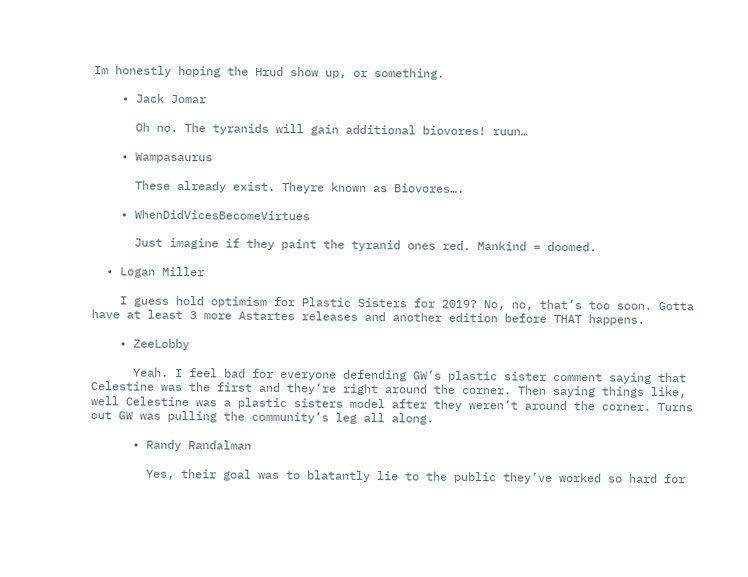Im honestly hoping the Hrud show up, or something.

    • Jack Jomar

      Oh no. The tyranids will gain additional biovores! ruun…

    • Wampasaurus

      These already exist. Theyre known as Biovores….

    • WhenDidVicesBecomeVirtues

      Just imagine if they paint the tyranid ones red. Mankind = doomed.

  • Logan Miller

    I guess hold optimism for Plastic Sisters for 2019? No, no, that’s too soon. Gotta have at least 3 more Astartes releases and another edition before THAT happens.

    • ZeeLobby

      Yeah. I feel bad for everyone defending GW’s plastic sister comment saying that Celestine was the first and they’re right around the corner. Then saying things like, well Celestine was a plastic sisters model after they weren’t around the corner. Turns out GW was pulling the community’s leg all along.

      • Randy Randalman

        Yes, their goal was to blatantly lie to the public they’ve worked so hard for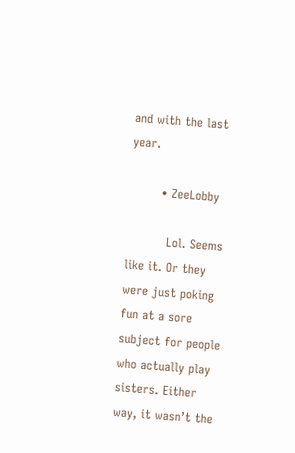and with the last year.

        • ZeeLobby

          Lol. Seems like it. Or they were just poking fun at a sore subject for people who actually play sisters. Either way, it wasn’t the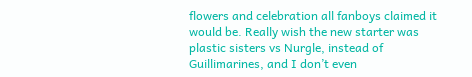flowers and celebration all fanboys claimed it would be. Really wish the new starter was plastic sisters vs Nurgle, instead of Guillimarines, and I don’t even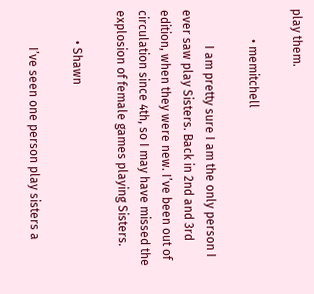play them.

          • memitchell

            I am pretty sure I am the only person I ever saw play Sisters. Back in 2nd and 3rd edition, when they were new. I’ve been out of circulation since 4th, so I may have missed the explosion of female games playing Sisters.

          • Shawn

            I’ve seen one person play sisters a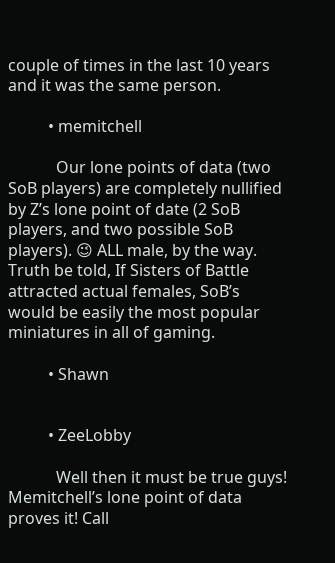couple of times in the last 10 years and it was the same person.

          • memitchell

            Our lone points of data (two SoB players) are completely nullified by Z’s lone point of date (2 SoB players, and two possible SoB players). 😉 ALL male, by the way. Truth be told, If Sisters of Battle attracted actual females, SoB’s would be easily the most popular miniatures in all of gaming.

          • Shawn


          • ZeeLobby

            Well then it must be true guys! Memitchell’s lone point of data proves it! Call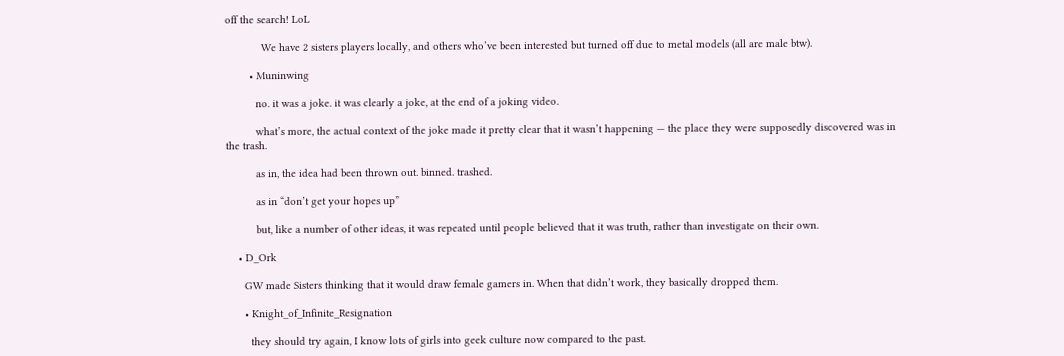off the search! LoL

            We have 2 sisters players locally, and others who’ve been interested but turned off due to metal models (all are male btw).

        • Muninwing

          no. it was a joke. it was clearly a joke, at the end of a joking video.

          what’s more, the actual context of the joke made it pretty clear that it wasn’t happening — the place they were supposedly discovered was in the trash.

          as in, the idea had been thrown out. binned. trashed.

          as in “don’t get your hopes up”

          but, like a number of other ideas, it was repeated until people believed that it was truth, rather than investigate on their own.

    • D_Ork

      GW made Sisters thinking that it would draw female gamers in. When that didn’t work, they basically dropped them.

      • Knight_of_Infinite_Resignation

        they should try again, I know lots of girls into geek culture now compared to the past.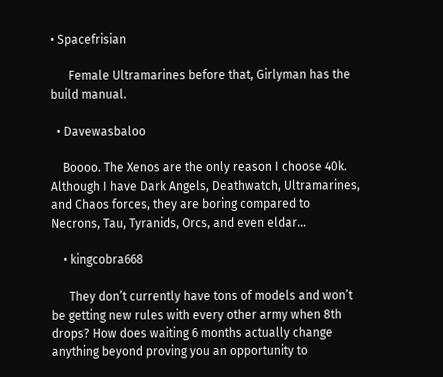• Spacefrisian

      Female Ultramarines before that, Girlyman has the build manual.

  • Davewasbaloo

    Boooo. The Xenos are the only reason I choose 40k. Although I have Dark Angels, Deathwatch, Ultramarines, and Chaos forces, they are boring compared to Necrons, Tau, Tyranids, Orcs, and even eldar…

    • kingcobra668

      They don’t currently have tons of models and won’t be getting new rules with every other army when 8th drops? How does waiting 6 months actually change anything beyond proving you an opportunity to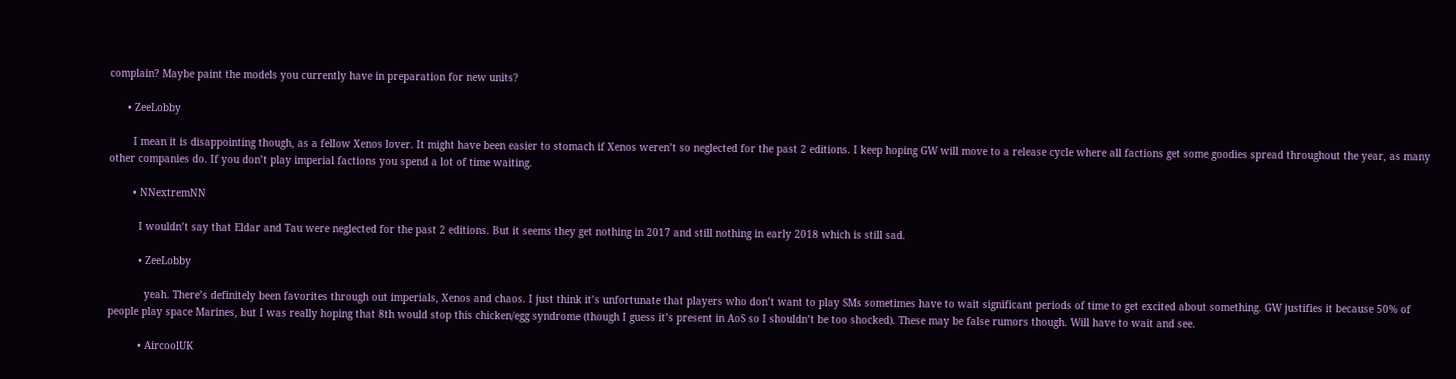complain? Maybe paint the models you currently have in preparation for new units?

      • ZeeLobby

        I mean it is disappointing though, as a fellow Xenos lover. It might have been easier to stomach if Xenos weren’t so neglected for the past 2 editions. I keep hoping GW will move to a release cycle where all factions get some goodies spread throughout the year, as many other companies do. If you don’t play imperial factions you spend a lot of time waiting.

        • NNextremNN

          I wouldn’t say that Eldar and Tau were neglected for the past 2 editions. But it seems they get nothing in 2017 and still nothing in early 2018 which is still sad.

          • ZeeLobby

            yeah. There’s definitely been favorites through out imperials, Xenos and chaos. I just think it’s unfortunate that players who don’t want to play SMs sometimes have to wait significant periods of time to get excited about something. GW justifies it because 50% of people play space Marines, but I was really hoping that 8th would stop this chicken/egg syndrome (though I guess it’s present in AoS so I shouldn’t be too shocked). These may be false rumors though. Will have to wait and see.

          • AircoolUK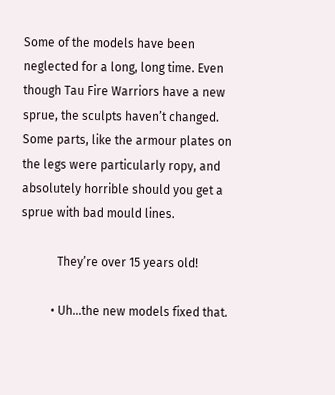Some of the models have been neglected for a long, long time. Even though Tau Fire Warriors have a new sprue, the sculpts haven’t changed. Some parts, like the armour plates on the legs were particularly ropy, and absolutely horrible should you get a sprue with bad mould lines.

            They’re over 15 years old!

          • Uh…the new models fixed that.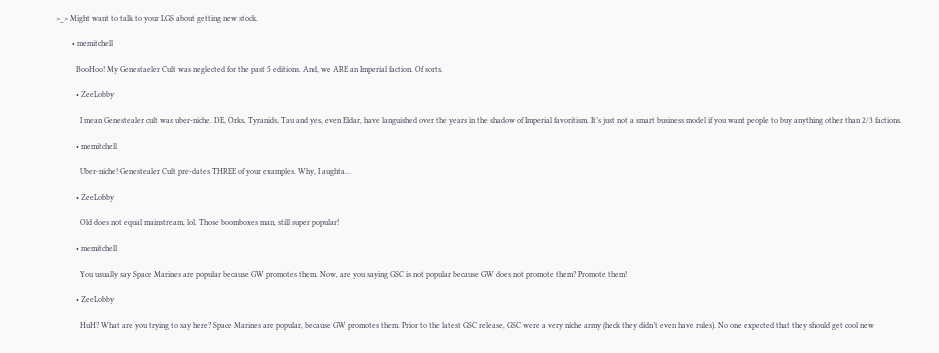>_> Might want to talk to your LGS about getting new stock.

        • memitchell

          BooHoo! My Genestaeler Cult was neglected for the past 5 editions. And, we ARE an Imperial faction. Of sorts.

          • ZeeLobby

            I mean Genestealer cult was uber-niche. DE, Orks, Tyranids, Tau and yes, even Eldar, have languished over the years in the shadow of Imperial favoritism. It’s just not a smart business model if you want people to buy anything other than 2/3 factions.

          • memitchell

            Uber-niche! Genestealer Cult pre-dates THREE of your examples. Why, I aughta…

          • ZeeLobby

            Old does not equal mainstream, lol. Those boomboxes man, still super popular!

          • memitchell

            You usually say Space Marines are popular because GW promotes them. Now, are you saying GSC is not popular because GW does not promote them? Promote them!

          • ZeeLobby

            HuH? What are you trying to say here? Space Marines are popular, because GW promotes them. Prior to the latest GSC release, GSC were a very niche army (heck they didn’t even have rules). No one expected that they should get cool new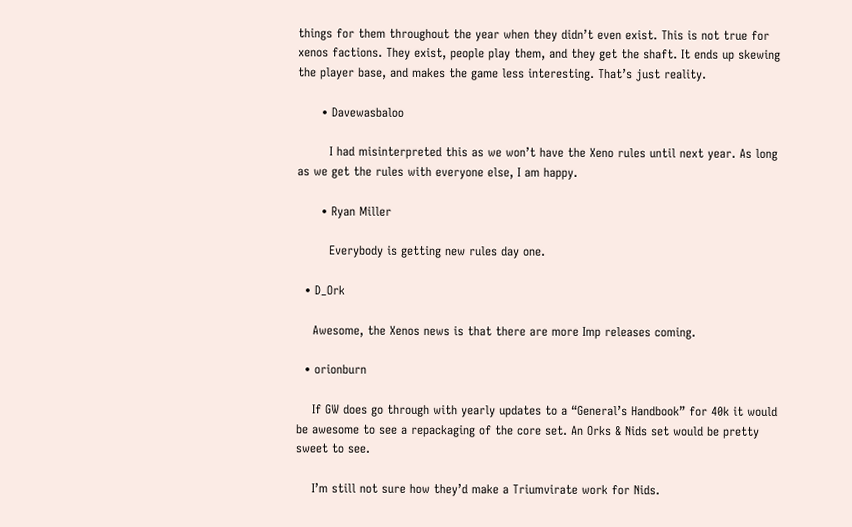things for them throughout the year when they didn’t even exist. This is not true for xenos factions. They exist, people play them, and they get the shaft. It ends up skewing the player base, and makes the game less interesting. That’s just reality.

      • Davewasbaloo

        I had misinterpreted this as we won’t have the Xeno rules until next year. As long as we get the rules with everyone else, I am happy.

      • Ryan Miller

        Everybody is getting new rules day one.

  • D_Ork

    Awesome, the Xenos news is that there are more Imp releases coming.

  • orionburn

    If GW does go through with yearly updates to a “General’s Handbook” for 40k it would be awesome to see a repackaging of the core set. An Orks & Nids set would be pretty sweet to see.

    I’m still not sure how they’d make a Triumvirate work for Nids.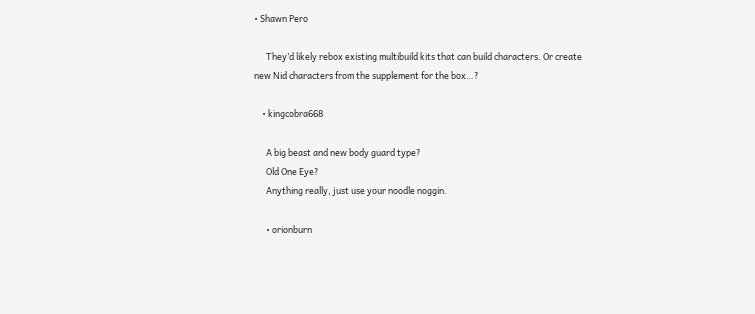• Shawn Pero

      They’d likely rebox existing multibuild kits that can build characters. Or create new Nid characters from the supplement for the box…?

    • kingcobra668

      A big beast and new body guard type?
      Old One Eye?
      Anything really, just use your noodle noggin.

      • orionburn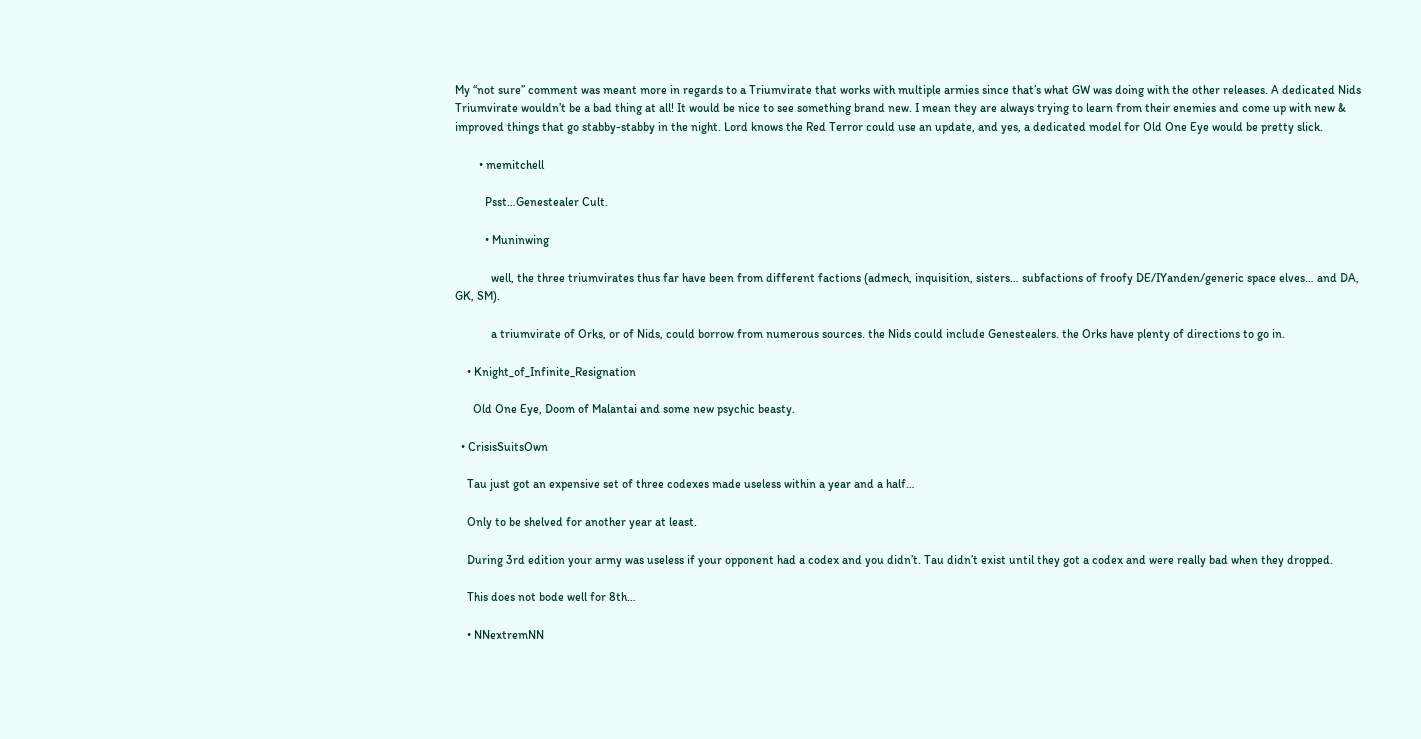My “not sure” comment was meant more in regards to a Triumvirate that works with multiple armies since that’s what GW was doing with the other releases. A dedicated Nids Triumvirate wouldn’t be a bad thing at all! It would be nice to see something brand new. I mean they are always trying to learn from their enemies and come up with new & improved things that go stabby-stabby in the night. Lord knows the Red Terror could use an update, and yes, a dedicated model for Old One Eye would be pretty slick.

        • memitchell

          Psst…Genestealer Cult.

          • Muninwing

            well, the three triumvirates thus far have been from different factions (admech, inquisition, sisters… subfactions of froofy DE/IYanden/generic space elves… and DA, GK, SM).

            a triumvirate of Orks, or of Nids, could borrow from numerous sources. the Nids could include Genestealers. the Orks have plenty of directions to go in.

    • Knight_of_Infinite_Resignation

      Old One Eye, Doom of Malantai and some new psychic beasty.

  • CrisisSuitsOwn

    Tau just got an expensive set of three codexes made useless within a year and a half…

    Only to be shelved for another year at least.

    During 3rd edition your army was useless if your opponent had a codex and you didn’t. Tau didn’t exist until they got a codex and were really bad when they dropped.

    This does not bode well for 8th…

    • NNextremNN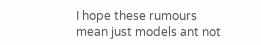I hope these rumours mean just models ant not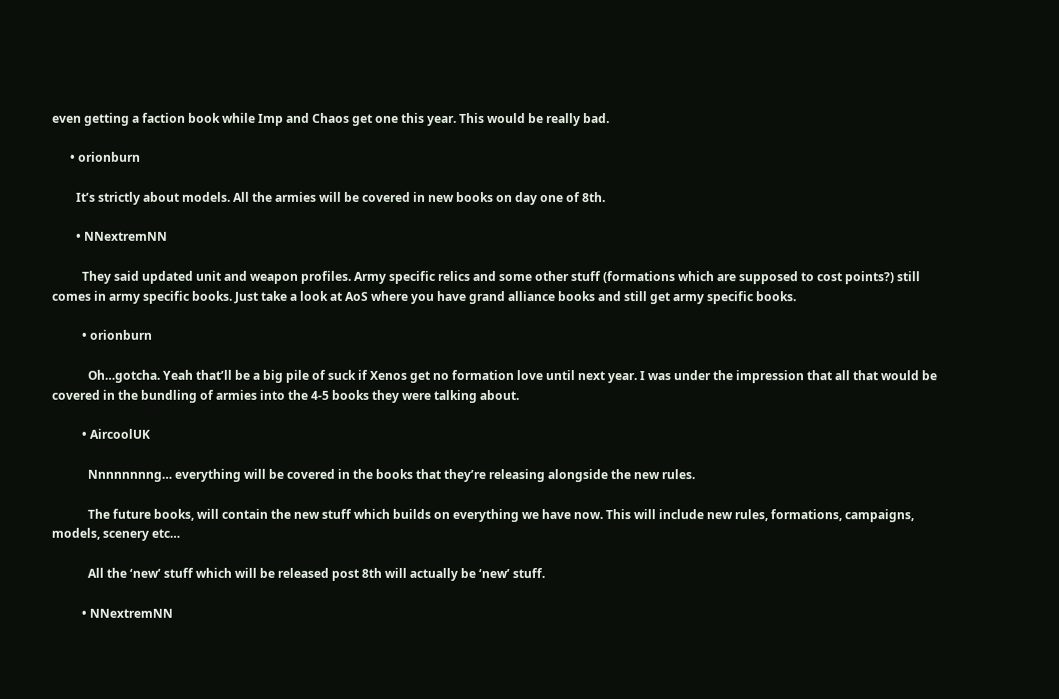even getting a faction book while Imp and Chaos get one this year. This would be really bad.

      • orionburn

        It’s strictly about models. All the armies will be covered in new books on day one of 8th.

        • NNextremNN

          They said updated unit and weapon profiles. Army specific relics and some other stuff (formations which are supposed to cost points?) still comes in army specific books. Just take a look at AoS where you have grand alliance books and still get army specific books.

          • orionburn

            Oh…gotcha. Yeah that’ll be a big pile of suck if Xenos get no formation love until next year. I was under the impression that all that would be covered in the bundling of armies into the 4-5 books they were talking about.

          • AircoolUK

            Nnnnnnnng… everything will be covered in the books that they’re releasing alongside the new rules.

            The future books, will contain the new stuff which builds on everything we have now. This will include new rules, formations, campaigns, models, scenery etc…

            All the ‘new’ stuff which will be released post 8th will actually be ‘new’ stuff.

          • NNextremNN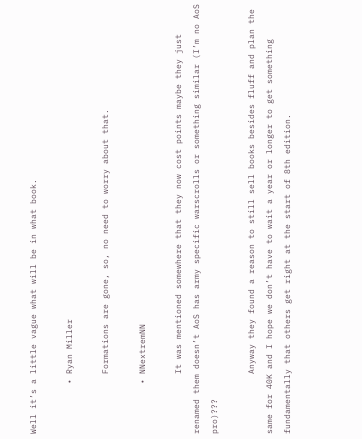Well it’s a little vague what will be in what book.

          • Ryan Miller

            Formations are gone, so, no need to worry about that.

          • NNextremNN

            It was mentioned somewhere that they now cost points maybe they just renamed them doesn’t AoS has army specific warscrolls or something similar (I’m no AoS pro)???

            Anyway they found a reason to still sell books besides fluff and plan the same for 40K and I hope we don’t have to wait a year or longer to get something fundamentally that others get right at the start of 8th edition.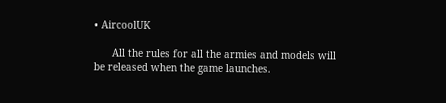• AircoolUK

      All the rules for all the armies and models will be released when the game launches.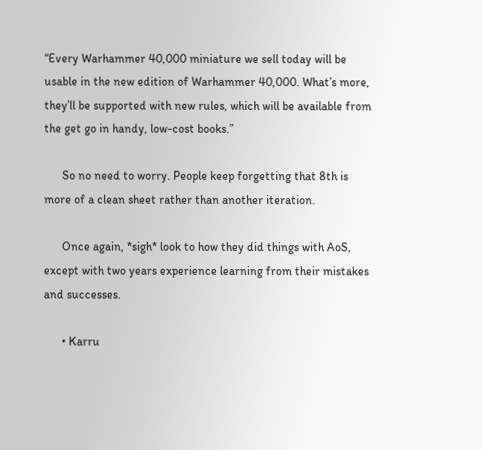“Every Warhammer 40,000 miniature we sell today will be usable in the new edition of Warhammer 40,000. What’s more, they’ll be supported with new rules, which will be available from the get go in handy, low-cost books.”

      So no need to worry. People keep forgetting that 8th is more of a clean sheet rather than another iteration.

      Once again, *sigh* look to how they did things with AoS, except with two years experience learning from their mistakes and successes.

      • Karru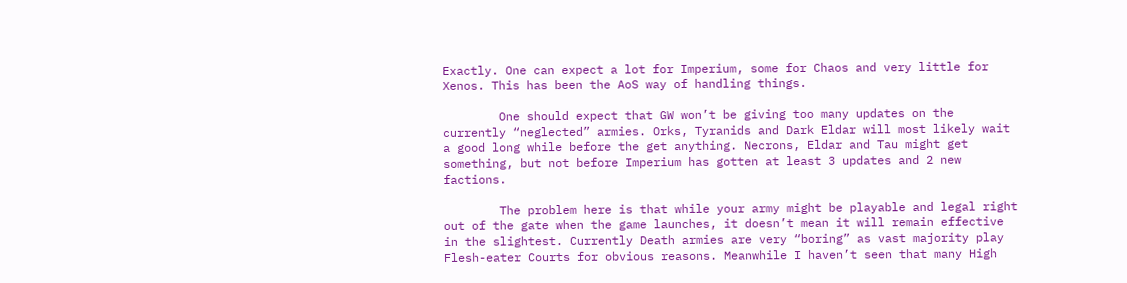Exactly. One can expect a lot for Imperium, some for Chaos and very little for Xenos. This has been the AoS way of handling things.

        One should expect that GW won’t be giving too many updates on the currently “neglected” armies. Orks, Tyranids and Dark Eldar will most likely wait a good long while before the get anything. Necrons, Eldar and Tau might get something, but not before Imperium has gotten at least 3 updates and 2 new factions.

        The problem here is that while your army might be playable and legal right out of the gate when the game launches, it doesn’t mean it will remain effective in the slightest. Currently Death armies are very “boring” as vast majority play Flesh-eater Courts for obvious reasons. Meanwhile I haven’t seen that many High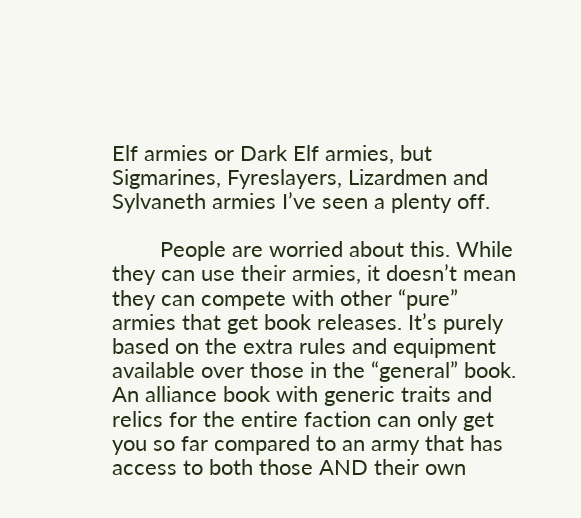Elf armies or Dark Elf armies, but Sigmarines, Fyreslayers, Lizardmen and Sylvaneth armies I’ve seen a plenty off.

        People are worried about this. While they can use their armies, it doesn’t mean they can compete with other “pure” armies that get book releases. It’s purely based on the extra rules and equipment available over those in the “general” book. An alliance book with generic traits and relics for the entire faction can only get you so far compared to an army that has access to both those AND their own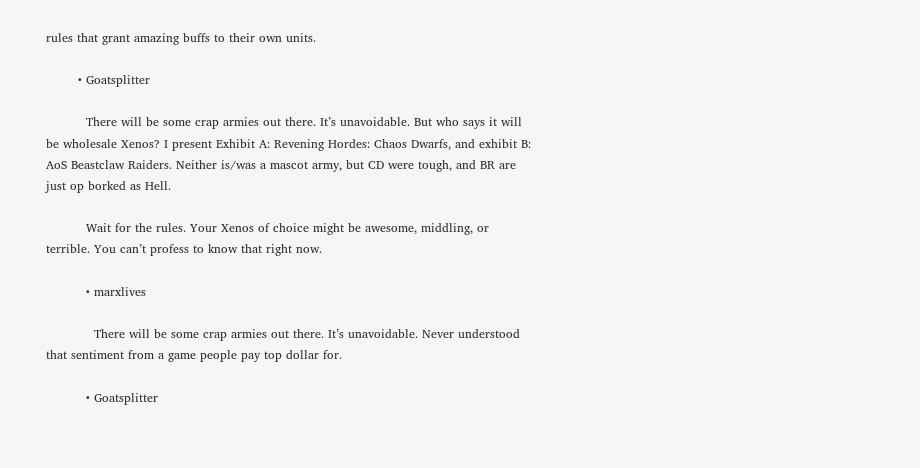rules that grant amazing buffs to their own units.

        • Goatsplitter

          There will be some crap armies out there. It’s unavoidable. But who says it will be wholesale Xenos? I present Exhibit A: Revening Hordes: Chaos Dwarfs, and exhibit B: AoS Beastclaw Raiders. Neither is/was a mascot army, but CD were tough, and BR are just op borked as Hell.

          Wait for the rules. Your Xenos of choice might be awesome, middling, or terrible. You can’t profess to know that right now.

          • marxlives

            There will be some crap armies out there. It’s unavoidable. Never understood that sentiment from a game people pay top dollar for.

          • Goatsplitter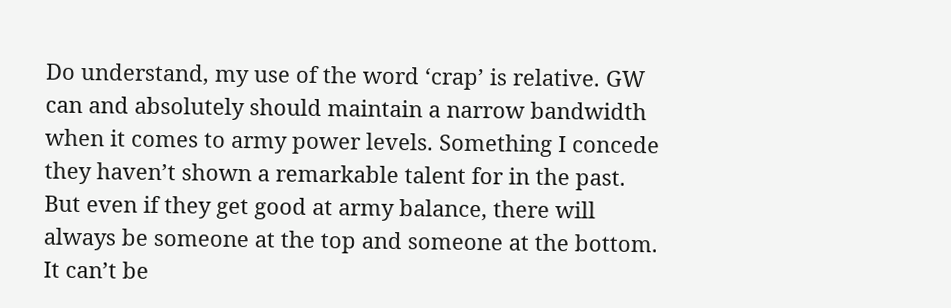Do understand, my use of the word ‘crap’ is relative. GW can and absolutely should maintain a narrow bandwidth when it comes to army power levels. Something I concede they haven’t shown a remarkable talent for in the past. But even if they get good at army balance, there will always be someone at the top and someone at the bottom. It can’t be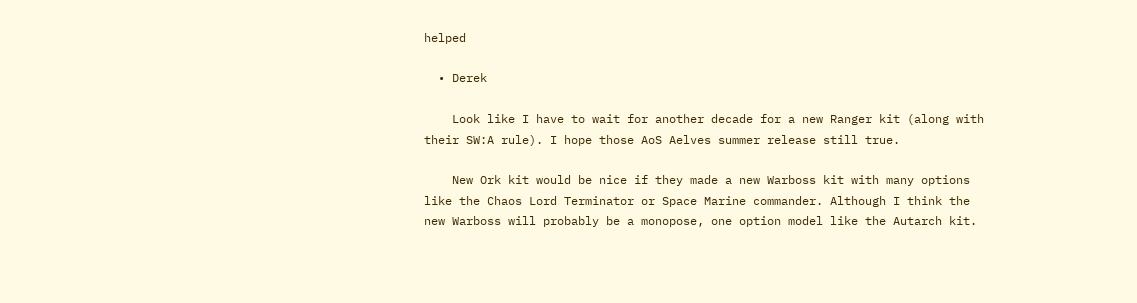helped

  • Derek

    Look like I have to wait for another decade for a new Ranger kit (along with their SW:A rule). I hope those AoS Aelves summer release still true.

    New Ork kit would be nice if they made a new Warboss kit with many options like the Chaos Lord Terminator or Space Marine commander. Although I think the new Warboss will probably be a monopose, one option model like the Autarch kit.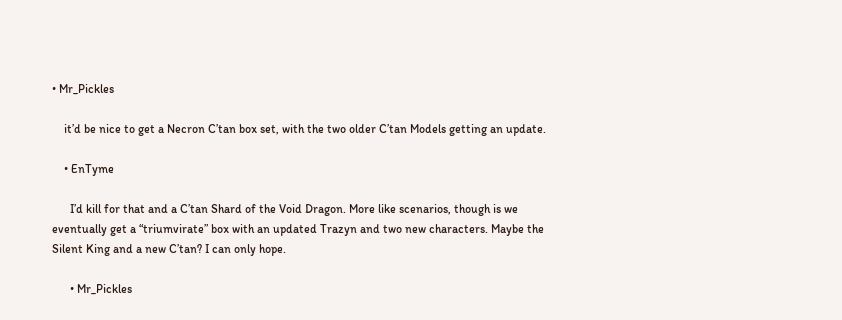• Mr_Pickles

    it’d be nice to get a Necron C’tan box set, with the two older C’tan Models getting an update.

    • EnTyme

      I’d kill for that and a C’tan Shard of the Void Dragon. More like scenarios, though is we eventually get a “triumvirate” box with an updated Trazyn and two new characters. Maybe the Silent King and a new C’tan? I can only hope.

      • Mr_Pickles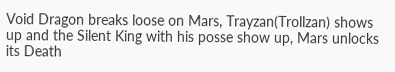Void Dragon breaks loose on Mars, Trayzan(Trollzan) shows up and the Silent King with his posse show up, Mars unlocks its Death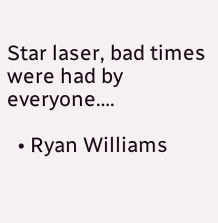Star laser, bad times were had by everyone….

  • Ryan Williams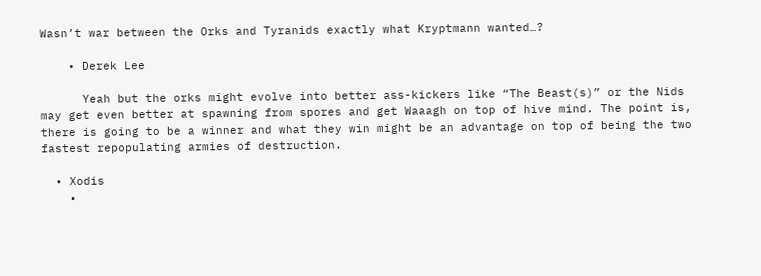Wasn’t war between the Orks and Tyranids exactly what Kryptmann wanted…?

    • Derek Lee

      Yeah but the orks might evolve into better ass-kickers like “The Beast(s)” or the Nids may get even better at spawning from spores and get Waaagh on top of hive mind. The point is, there is going to be a winner and what they win might be an advantage on top of being the two fastest repopulating armies of destruction.

  • Xodis
    •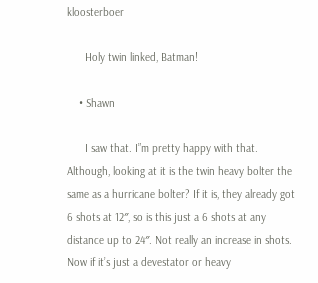kloosterboer

      Holy twin linked, Batman!

    • Shawn

      I saw that. I”m pretty happy with that. Although, looking at it is the twin heavy bolter the same as a hurricane bolter? If it is, they already got 6 shots at 12″, so is this just a 6 shots at any distance up to 24″. Not really an increase in shots. Now if it’s just a devestator or heavy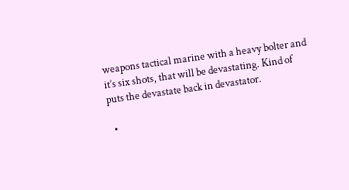weapons tactical marine with a heavy bolter and it’s six shots, that will be devastating. Kind of puts the devastate back in devastator.

  •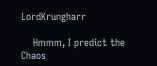LordKrungharr

    Hmmm, I predict the Chaos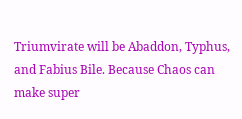Triumvirate will be Abaddon, Typhus, and Fabius Bile. Because Chaos can make super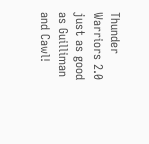Thunder Warriors 2.0 just as good as Guilliman and Cawl!